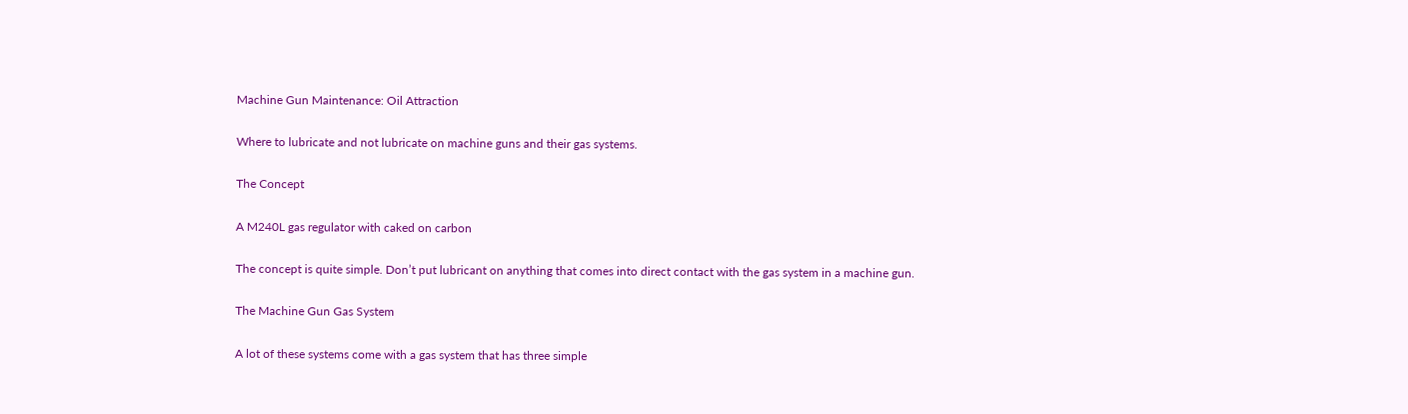Machine Gun Maintenance: Oil Attraction

Where to lubricate and not lubricate on machine guns and their gas systems.

The Concept

A M240L gas regulator with caked on carbon

The concept is quite simple. Don’t put lubricant on anything that comes into direct contact with the gas system in a machine gun.

The Machine Gun Gas System

A lot of these systems come with a gas system that has three simple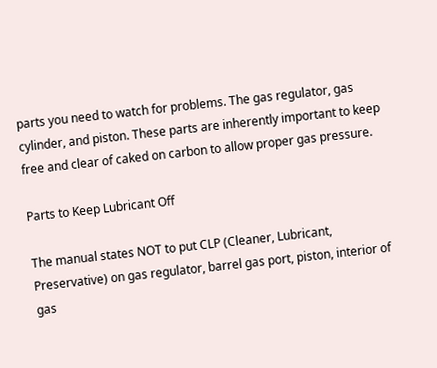parts you need to watch for problems. The gas regulator, gas cylinder, and piston. These parts are inherently important to keep free and clear of caked on carbon to allow proper gas pressure.

Parts to Keep Lubricant Off

The manual states NOT to put CLP (Cleaner, Lubricant, Preservative) on gas regulator, barrel gas port, piston, interior of gas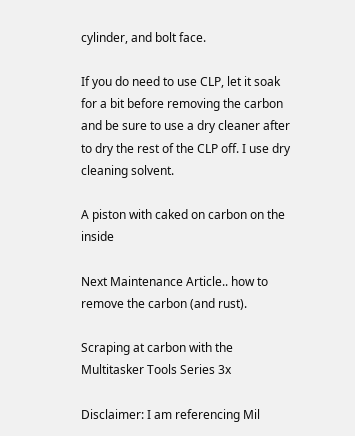cylinder, and bolt face.

If you do need to use CLP, let it soak for a bit before removing the carbon and be sure to use a dry cleaner after to dry the rest of the CLP off. I use dry cleaning solvent.

A piston with caked on carbon on the inside

Next Maintenance Article.. how to remove the carbon (and rust).

Scraping at carbon with the Multitasker Tools Series 3x

Disclaimer: I am referencing Mil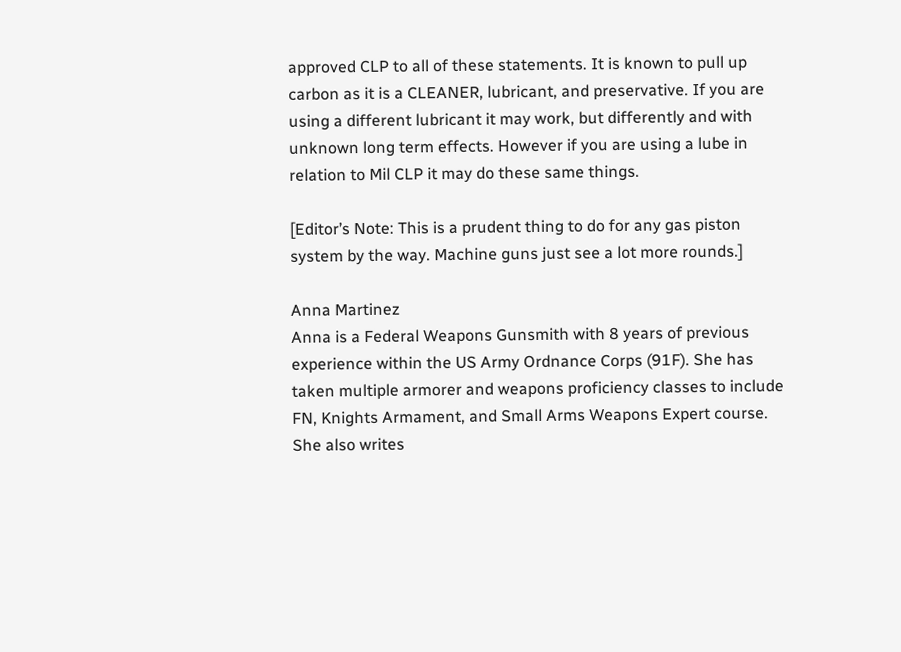approved CLP to all of these statements. It is known to pull up carbon as it is a CLEANER, lubricant, and preservative. If you are using a different lubricant it may work, but differently and with unknown long term effects. However if you are using a lube in relation to Mil CLP it may do these same things.

[Editor’s Note: This is a prudent thing to do for any gas piston system by the way. Machine guns just see a lot more rounds.]

Anna Martinez
Anna is a Federal Weapons Gunsmith with 8 years of previous experience within the US Army Ordnance Corps (91F). She has taken multiple armorer and weapons proficiency classes to include FN, Knights Armament, and Small Arms Weapons Expert course. She also writes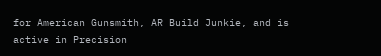for American Gunsmith, AR Build Junkie, and is active in Precision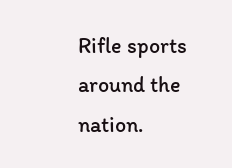Rifle sports around the nation.